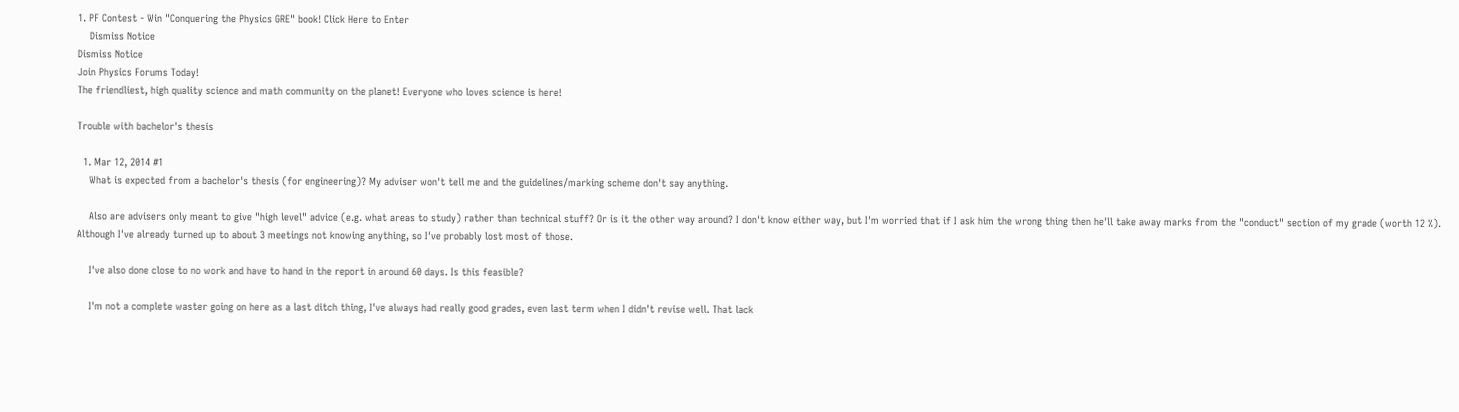1. PF Contest - Win "Conquering the Physics GRE" book! Click Here to Enter
    Dismiss Notice
Dismiss Notice
Join Physics Forums Today!
The friendliest, high quality science and math community on the planet! Everyone who loves science is here!

Trouble with bachelor's thesis

  1. Mar 12, 2014 #1
    What is expected from a bachelor's thesis (for engineering)? My adviser won't tell me and the guidelines/marking scheme don't say anything.

    Also are advisers only meant to give "high level" advice (e.g. what areas to study) rather than technical stuff? Or is it the other way around? I don't know either way, but I'm worried that if I ask him the wrong thing then he'll take away marks from the "conduct" section of my grade (worth 12 %). Although I've already turned up to about 3 meetings not knowing anything, so I've probably lost most of those.

    I've also done close to no work and have to hand in the report in around 60 days. Is this feasible?

    I'm not a complete waster going on here as a last ditch thing, I've always had really good grades, even last term when I didn't revise well. That lack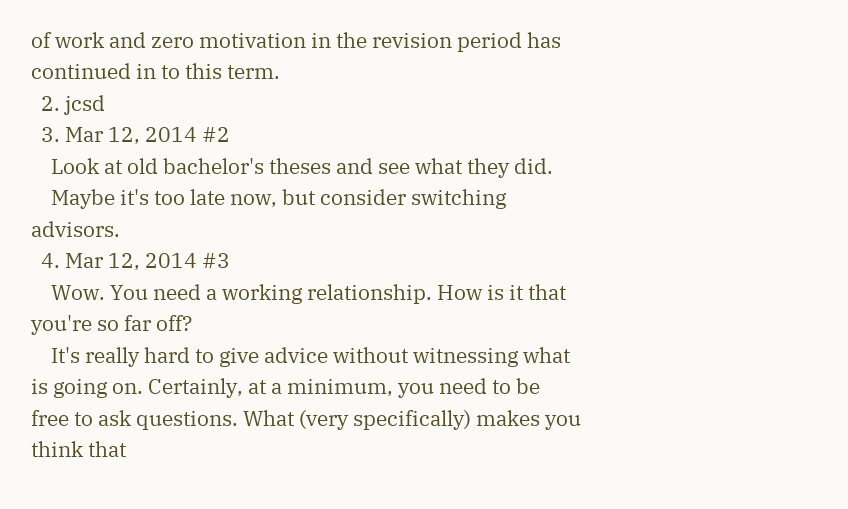of work and zero motivation in the revision period has continued in to this term.
  2. jcsd
  3. Mar 12, 2014 #2
    Look at old bachelor's theses and see what they did.
    Maybe it's too late now, but consider switching advisors.
  4. Mar 12, 2014 #3
    Wow. You need a working relationship. How is it that you're so far off?
    It's really hard to give advice without witnessing what is going on. Certainly, at a minimum, you need to be free to ask questions. What (very specifically) makes you think that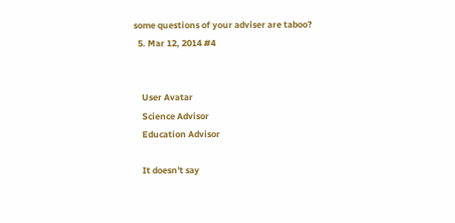some questions of your adviser are taboo?
  5. Mar 12, 2014 #4


    User Avatar
    Science Advisor
    Education Advisor

    It doesn't say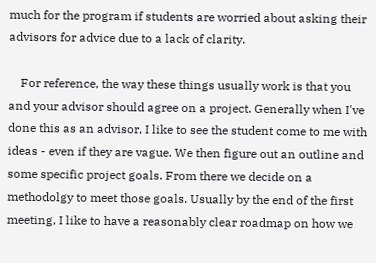much for the program if students are worried about asking their advisors for advice due to a lack of clarity.

    For reference, the way these things usually work is that you and your advisor should agree on a project. Generally when I've done this as an advisor, I like to see the student come to me with ideas - even if they are vague. We then figure out an outline and some specific project goals. From there we decide on a methodolgy to meet those goals. Usually by the end of the first meeting, I like to have a reasonably clear roadmap on how we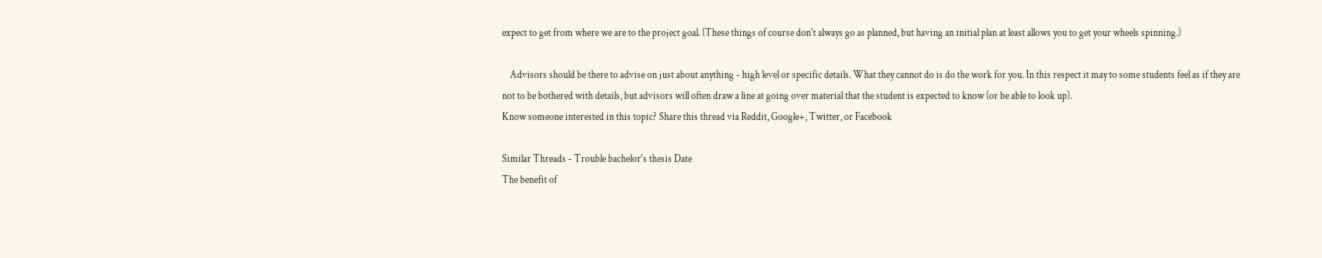expect to get from where we are to the project goal. (These things of course don't always go as planned, but having an initial plan at least allows you to get your wheels spinning.)

    Advisors should be there to advise on just about anything - high level or specific details. What they cannot do is do the work for you. In this respect it may to some students feel as if they are not to be bothered with details, but advisors will often draw a line at going over material that the student is expected to know (or be able to look up).
Know someone interested in this topic? Share this thread via Reddit, Google+, Twitter, or Facebook

Similar Threads - Trouble bachelor's thesis Date
The benefit of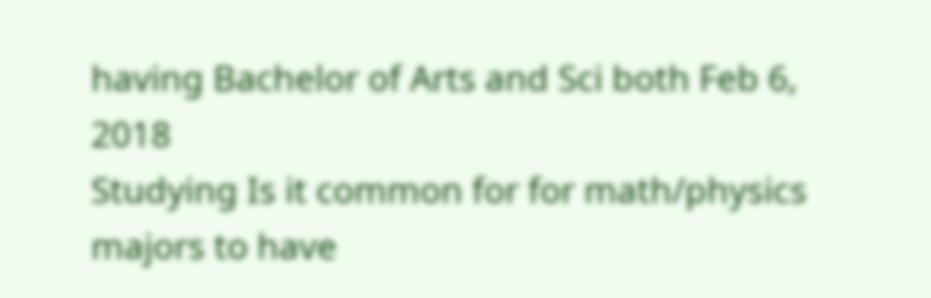having Bachelor of Arts and Sci both Feb 6, 2018
Studying Is it common for for math/physics majors to have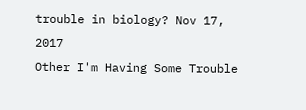trouble in biology? Nov 17, 2017
Other I'm Having Some Trouble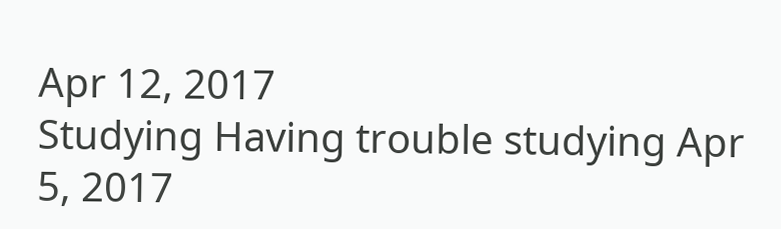Apr 12, 2017
Studying Having trouble studying Apr 5, 2017